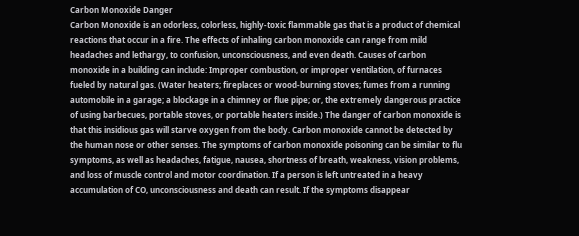Carbon Monoxide Danger
Carbon Monoxide is an odorless, colorless, highly-toxic flammable gas that is a product of chemical reactions that occur in a fire. The effects of inhaling carbon monoxide can range from mild headaches and lethargy, to confusion, unconsciousness, and even death. Causes of carbon monoxide in a building can include: Improper combustion, or improper ventilation, of furnaces fueled by natural gas. (Water heaters; fireplaces or wood-burning stoves; fumes from a running automobile in a garage; a blockage in a chimney or flue pipe; or, the extremely dangerous practice of using barbecues, portable stoves, or portable heaters inside.) The danger of carbon monoxide is that this insidious gas will starve oxygen from the body. Carbon monoxide cannot be detected by the human nose or other senses. The symptoms of carbon monoxide poisoning can be similar to flu symptoms, as well as headaches, fatigue, nausea, shortness of breath, weakness, vision problems, and loss of muscle control and motor coordination. If a person is left untreated in a heavy accumulation of CO, unconsciousness and death can result. If the symptoms disappear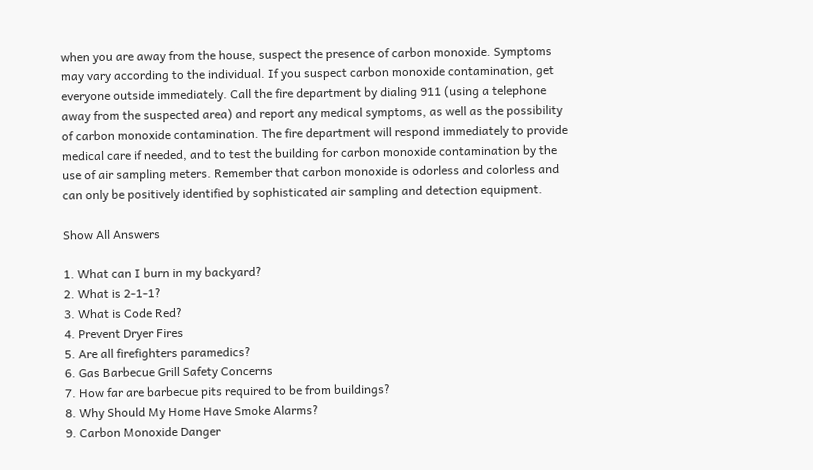when you are away from the house, suspect the presence of carbon monoxide. Symptoms may vary according to the individual. If you suspect carbon monoxide contamination, get everyone outside immediately. Call the fire department by dialing 911 (using a telephone away from the suspected area) and report any medical symptoms, as well as the possibility of carbon monoxide contamination. The fire department will respond immediately to provide medical care if needed, and to test the building for carbon monoxide contamination by the use of air sampling meters. Remember that carbon monoxide is odorless and colorless and can only be positively identified by sophisticated air sampling and detection equipment.

Show All Answers

1. What can I burn in my backyard?
2. What is 2-1-1?
3. What is Code Red?
4. Prevent Dryer Fires
5. Are all firefighters paramedics?
6. Gas Barbecue Grill Safety Concerns
7. How far are barbecue pits required to be from buildings?
8. Why Should My Home Have Smoke Alarms?
9. Carbon Monoxide Danger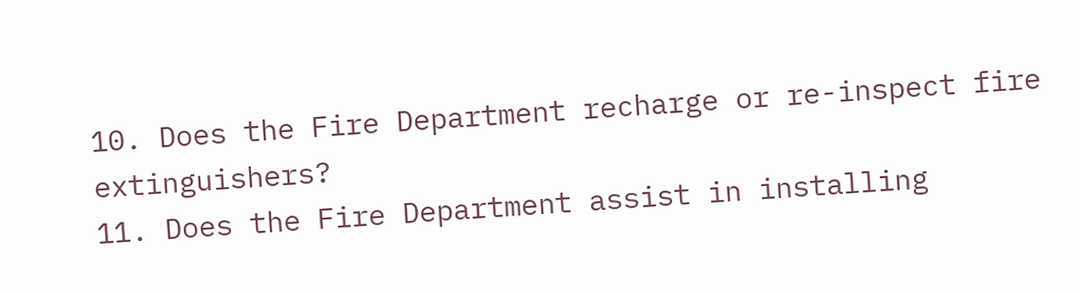10. Does the Fire Department recharge or re-inspect fire extinguishers?
11. Does the Fire Department assist in installing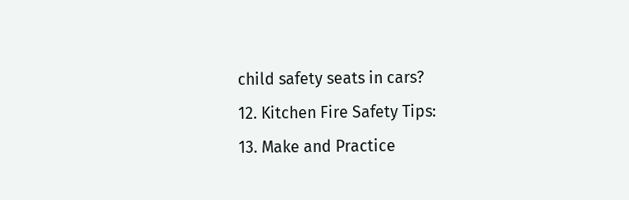child safety seats in cars?
12. Kitchen Fire Safety Tips:
13. Make and Practice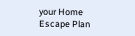your Home Escape Plan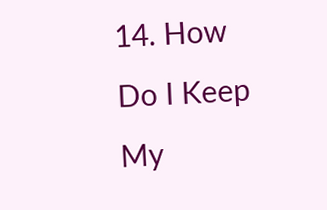14. How Do I Keep My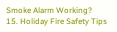Smoke Alarm Working?
15. Holiday Fire Safety Tips